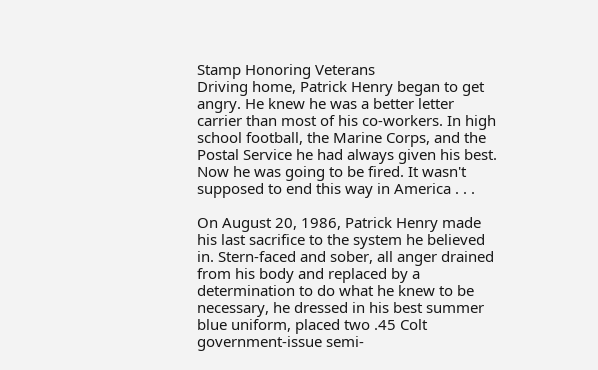Stamp Honoring Veterans
Driving home, Patrick Henry began to get angry. He knew he was a better letter carrier than most of his co-workers. In high school football, the Marine Corps, and the Postal Service he had always given his best. Now he was going to be fired. It wasn't supposed to end this way in America . . .

On August 20, 1986, Patrick Henry made his last sacrifice to the system he believed in. Stern-faced and sober, all anger drained from his body and replaced by a determination to do what he knew to be necessary, he dressed in his best summer blue uniform, placed two .45 Colt government-issue semi-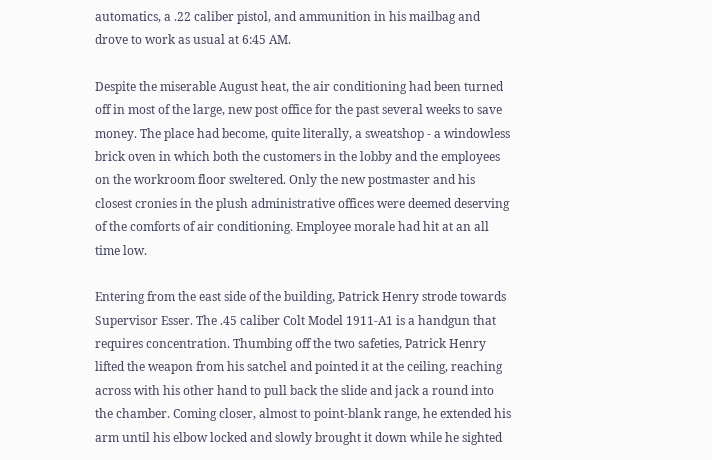automatics, a .22 caliber pistol, and ammunition in his mailbag and drove to work as usual at 6:45 AM.

Despite the miserable August heat, the air conditioning had been turned off in most of the large, new post office for the past several weeks to save money. The place had become, quite literally, a sweatshop - a windowless brick oven in which both the customers in the lobby and the employees on the workroom floor sweltered. Only the new postmaster and his closest cronies in the plush administrative offices were deemed deserving of the comforts of air conditioning. Employee morale had hit at an all time low.

Entering from the east side of the building, Patrick Henry strode towards Supervisor Esser. The .45 caliber Colt Model 1911-A1 is a handgun that requires concentration. Thumbing off the two safeties, Patrick Henry lifted the weapon from his satchel and pointed it at the ceiling, reaching across with his other hand to pull back the slide and jack a round into the chamber. Coming closer, almost to point-blank range, he extended his arm until his elbow locked and slowly brought it down while he sighted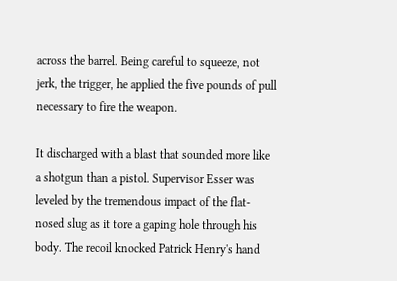across the barrel. Being careful to squeeze, not jerk, the trigger, he applied the five pounds of pull necessary to fire the weapon.

It discharged with a blast that sounded more like a shotgun than a pistol. Supervisor Esser was leveled by the tremendous impact of the flat-nosed slug as it tore a gaping hole through his body. The recoil knocked Patrick Henry's hand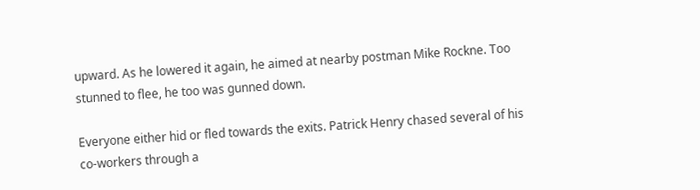upward. As he lowered it again, he aimed at nearby postman Mike Rockne. Too stunned to flee, he too was gunned down.

Everyone either hid or fled towards the exits. Patrick Henry chased several of his co-workers through a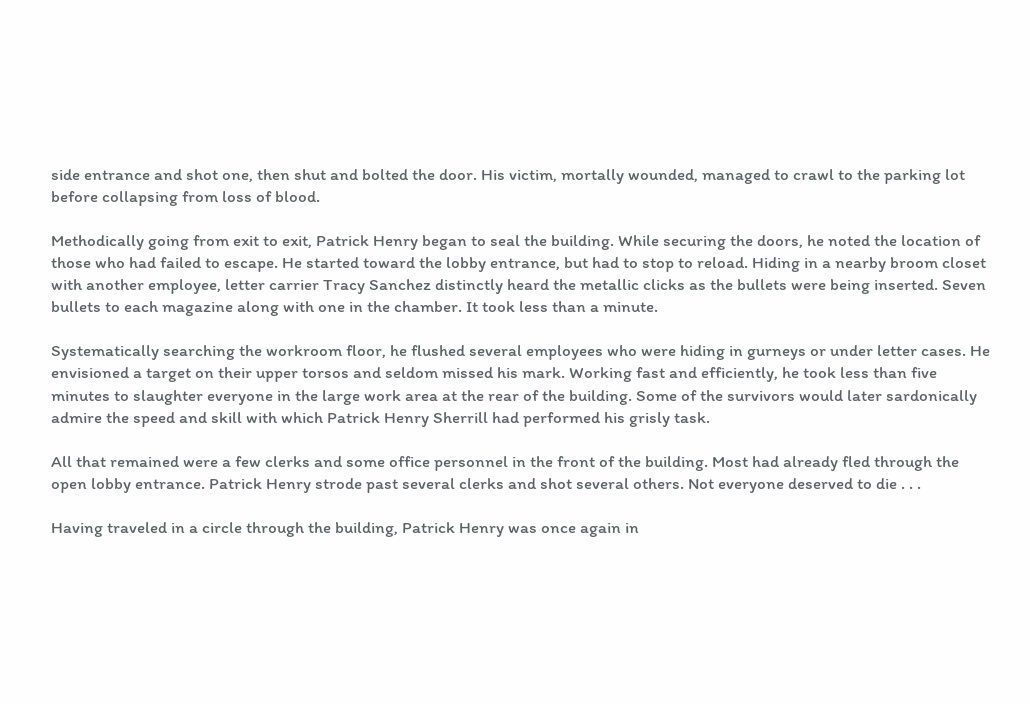side entrance and shot one, then shut and bolted the door. His victim, mortally wounded, managed to crawl to the parking lot before collapsing from loss of blood.

Methodically going from exit to exit, Patrick Henry began to seal the building. While securing the doors, he noted the location of those who had failed to escape. He started toward the lobby entrance, but had to stop to reload. Hiding in a nearby broom closet with another employee, letter carrier Tracy Sanchez distinctly heard the metallic clicks as the bullets were being inserted. Seven bullets to each magazine along with one in the chamber. It took less than a minute.

Systematically searching the workroom floor, he flushed several employees who were hiding in gurneys or under letter cases. He envisioned a target on their upper torsos and seldom missed his mark. Working fast and efficiently, he took less than five minutes to slaughter everyone in the large work area at the rear of the building. Some of the survivors would later sardonically admire the speed and skill with which Patrick Henry Sherrill had performed his grisly task.

All that remained were a few clerks and some office personnel in the front of the building. Most had already fled through the open lobby entrance. Patrick Henry strode past several clerks and shot several others. Not everyone deserved to die . . .

Having traveled in a circle through the building, Patrick Henry was once again in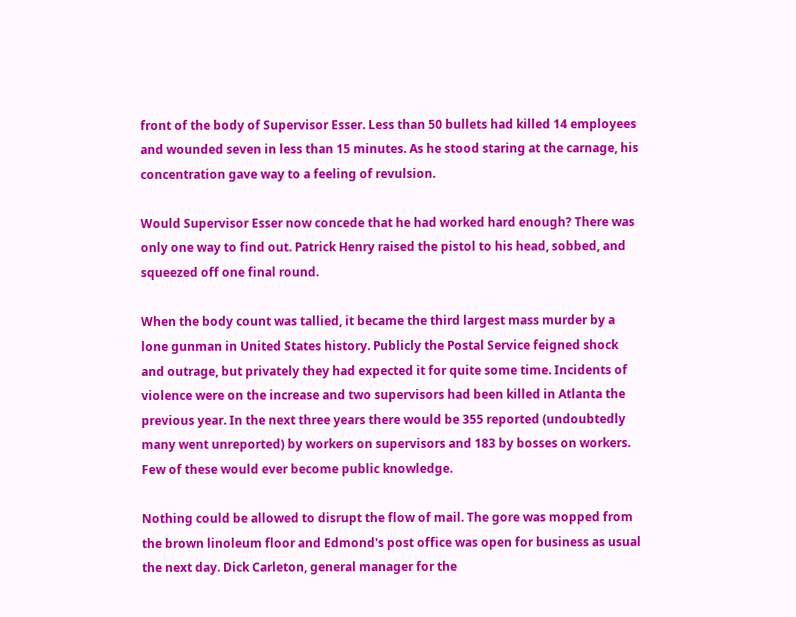front of the body of Supervisor Esser. Less than 50 bullets had killed 14 employees and wounded seven in less than 15 minutes. As he stood staring at the carnage, his concentration gave way to a feeling of revulsion.

Would Supervisor Esser now concede that he had worked hard enough? There was only one way to find out. Patrick Henry raised the pistol to his head, sobbed, and squeezed off one final round.

When the body count was tallied, it became the third largest mass murder by a lone gunman in United States history. Publicly the Postal Service feigned shock and outrage, but privately they had expected it for quite some time. Incidents of violence were on the increase and two supervisors had been killed in Atlanta the previous year. In the next three years there would be 355 reported (undoubtedly many went unreported) by workers on supervisors and 183 by bosses on workers. Few of these would ever become public knowledge.

Nothing could be allowed to disrupt the flow of mail. The gore was mopped from the brown linoleum floor and Edmond's post office was open for business as usual the next day. Dick Carleton, general manager for the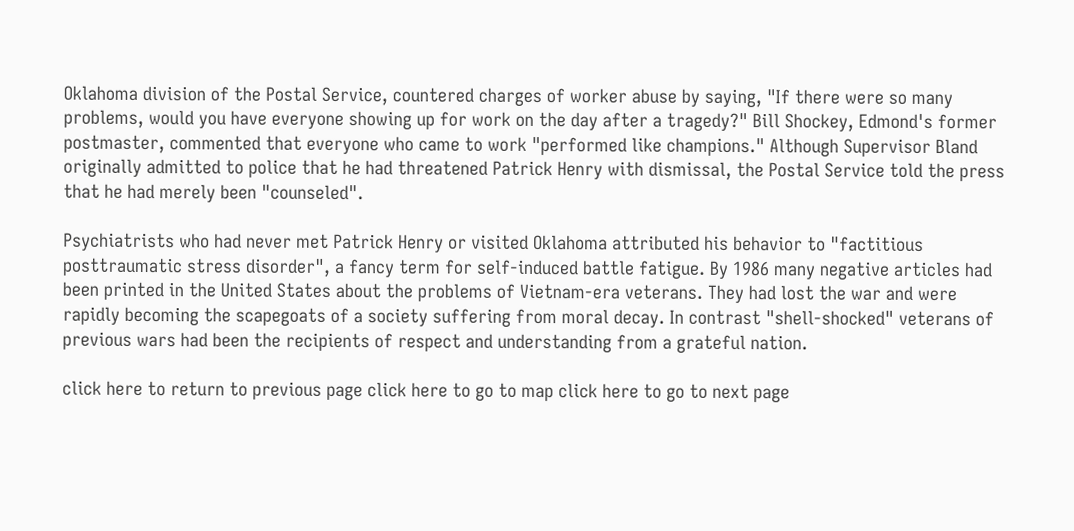Oklahoma division of the Postal Service, countered charges of worker abuse by saying, "If there were so many problems, would you have everyone showing up for work on the day after a tragedy?" Bill Shockey, Edmond's former postmaster, commented that everyone who came to work "performed like champions." Although Supervisor Bland originally admitted to police that he had threatened Patrick Henry with dismissal, the Postal Service told the press that he had merely been "counseled".

Psychiatrists who had never met Patrick Henry or visited Oklahoma attributed his behavior to "factitious posttraumatic stress disorder", a fancy term for self-induced battle fatigue. By 1986 many negative articles had been printed in the United States about the problems of Vietnam-era veterans. They had lost the war and were rapidly becoming the scapegoats of a society suffering from moral decay. In contrast "shell-shocked" veterans of previous wars had been the recipients of respect and understanding from a grateful nation.

click here to return to previous page click here to go to map click here to go to next page